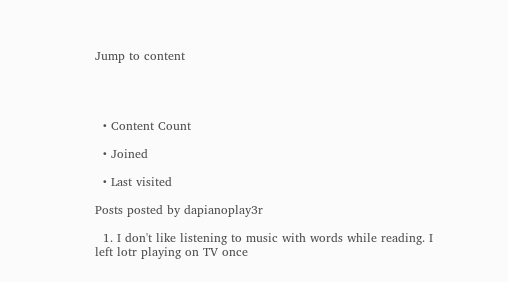Jump to content




  • Content Count

  • Joined

  • Last visited

Posts posted by dapianoplay3r

  1. I don't like listening to music with words while reading. I left lotr playing on TV once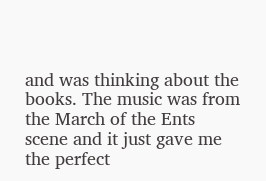and was thinking about the books. The music was from the March of the Ents scene and it just gave me the perfect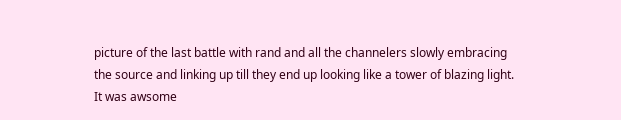picture of the last battle with rand and all the channelers slowly embracing the source and linking up till they end up looking like a tower of blazing light. It was awsome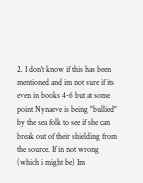2. I don't know if this has been mentioned and im not sure if its even in books 4-6 but at some point Nynaeve is being "bullied" by the sea folk to see if she can break out of their shielding from the source. If in not wrong (which i might be) Im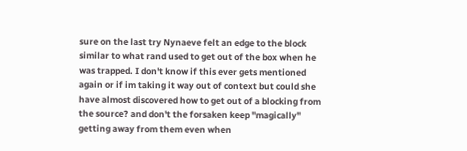sure on the last try Nynaeve felt an edge to the block similar to what rand used to get out of the box when he was trapped. I don't know if this ever gets mentioned again or if im taking it way out of context but could she have almost discovered how to get out of a blocking from the source? and don't the forsaken keep "magically" getting away from them even when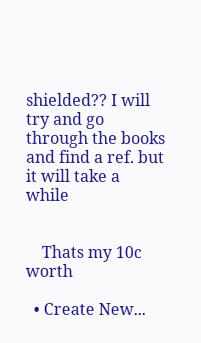shielded?? I will try and go through the books and find a ref. but it will take a while


    Thats my 10c worth

  • Create New...